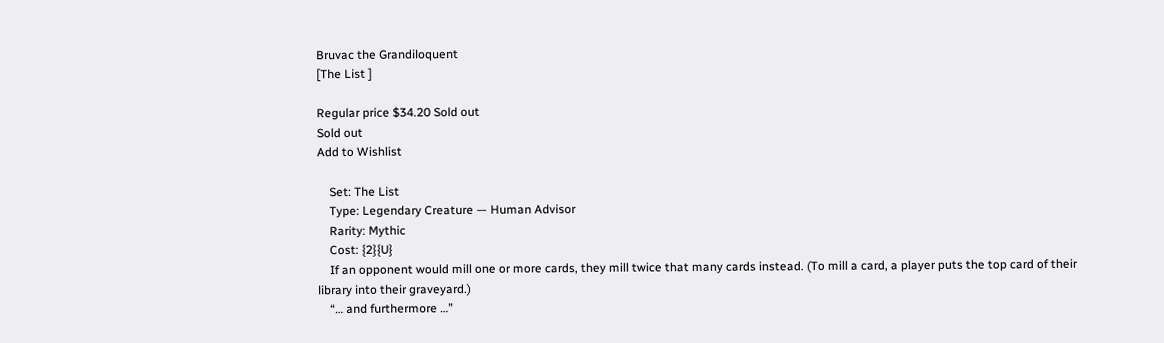Bruvac the Grandiloquent
[The List ]

Regular price $34.20 Sold out
Sold out
Add to Wishlist

    Set: The List
    Type: Legendary Creature — Human Advisor
    Rarity: Mythic
    Cost: {2}{U}
    If an opponent would mill one or more cards, they mill twice that many cards instead. (To mill a card, a player puts the top card of their library into their graveyard.)
    “… and furthermore …”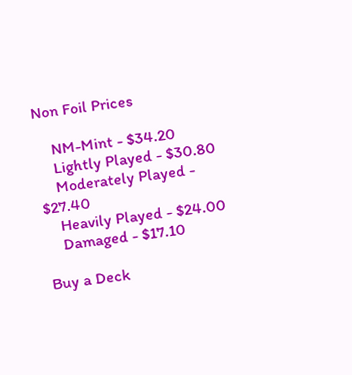Non Foil Prices

    NM-Mint - $34.20
    Lightly Played - $30.80
    Moderately Played - $27.40
    Heavily Played - $24.00
    Damaged - $17.10

Buy a Deck